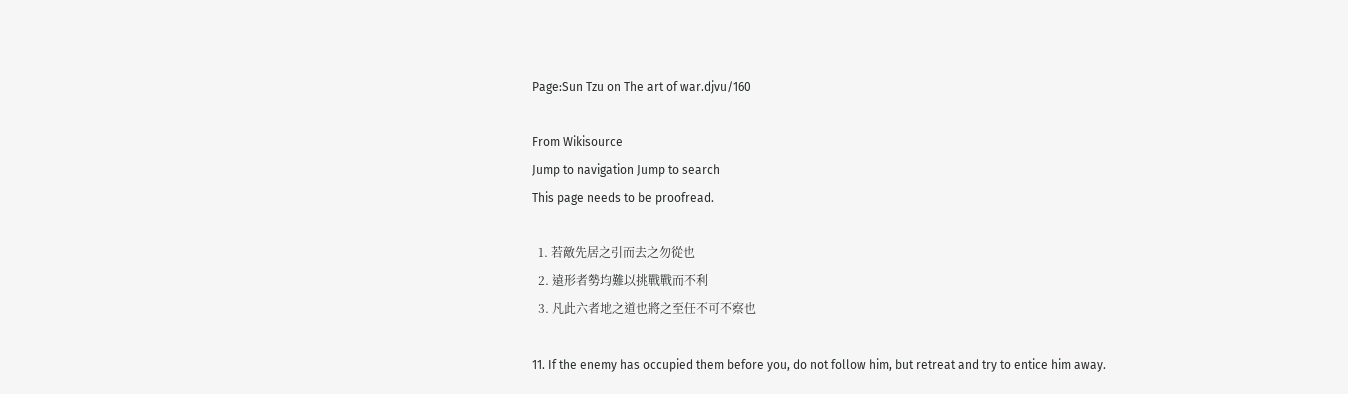Page:Sun Tzu on The art of war.djvu/160

From Wikisource
Jump to navigation Jump to search
This page needs to be proofread.

  1. 若敵先居之引而去之勿從也
  2. 遠形者勢均難以挑戰戰而不利
  3. 凡此六者地之道也將之至任不可不察也

11. If the enemy has occupied them before you, do not follow him, but retreat and try to entice him away.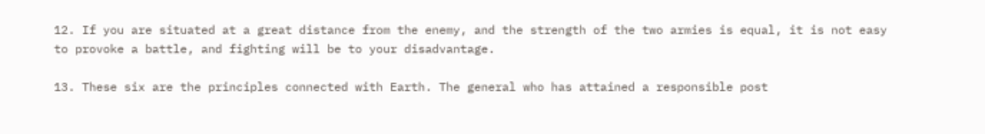12. If you are situated at a great distance from the enemy, and the strength of the two armies is equal, it is not easy to provoke a battle, and fighting will be to your disadvantage.

13. These six are the principles connected with Earth. The general who has attained a responsible post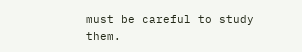must be careful to study them.